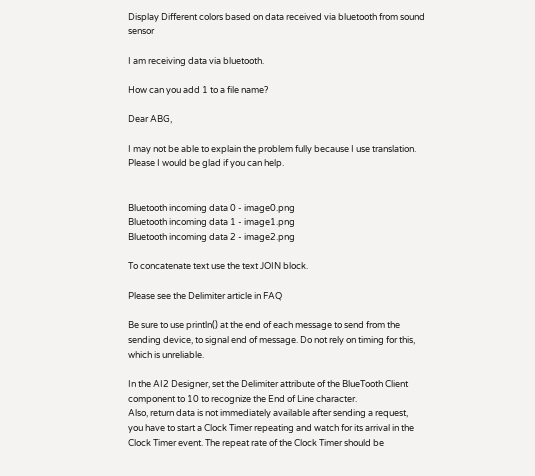Display Different colors based on data received via bluetooth from sound sensor

I am receiving data via bluetooth.

How can you add 1 to a file name?

Dear ABG,

I may not be able to explain the problem fully because I use translation. Please I would be glad if you can help.


Bluetooth incoming data 0 - image0.png
Bluetooth incoming data 1 - image1.png
Bluetooth incoming data 2 - image2.png

To concatenate text use the text JOIN block.

Please see the Delimiter article in FAQ

Be sure to use println() at the end of each message to send from the sending device, to signal end of message. Do not rely on timing for this, which is unreliable.

In the AI2 Designer, set the Delimiter attribute of the BlueTooth Client component to 10 to recognize the End of Line character.
Also, return data is not immediately available after sending a request,
you have to start a Clock Timer repeating and watch for its arrival in the Clock Timer event. The repeat rate of the Clock Timer should be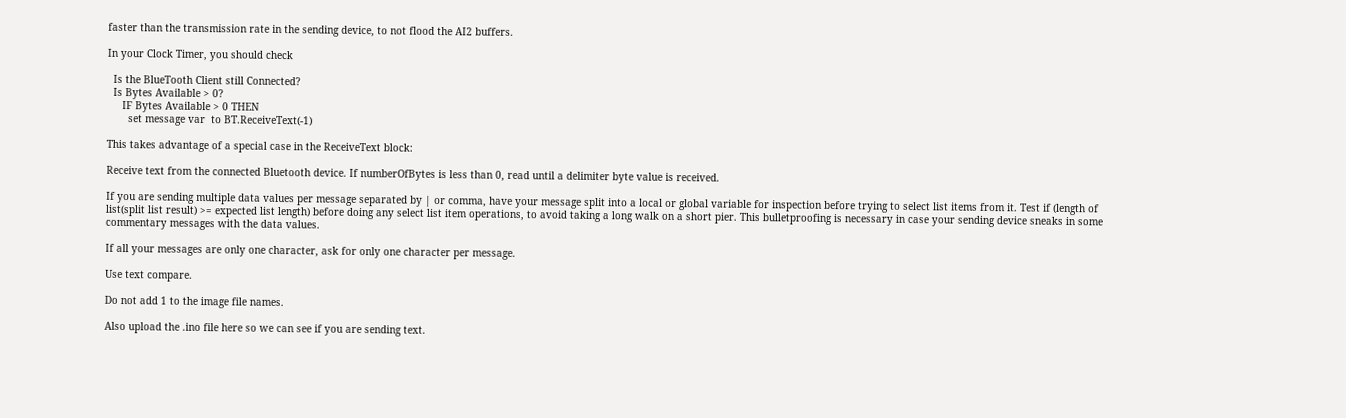faster than the transmission rate in the sending device, to not flood the AI2 buffers.

In your Clock Timer, you should check

  Is the BlueTooth Client still Connected?
  Is Bytes Available > 0?
     IF Bytes Available > 0 THEN
       set message var  to BT.ReceiveText(-1)

This takes advantage of a special case in the ReceiveText block:

Receive text from the connected Bluetooth device. If numberOfBytes is less than 0, read until a delimiter byte value is received.

If you are sending multiple data values per message separated by | or comma, have your message split into a local or global variable for inspection before trying to select list items from it. Test if (length of list(split list result) >= expected list length) before doing any select list item operations, to avoid taking a long walk on a short pier. This bulletproofing is necessary in case your sending device sneaks in some commentary messages with the data values.

If all your messages are only one character, ask for only one character per message.

Use text compare.

Do not add 1 to the image file names.

Also upload the .ino file here so we can see if you are sending text.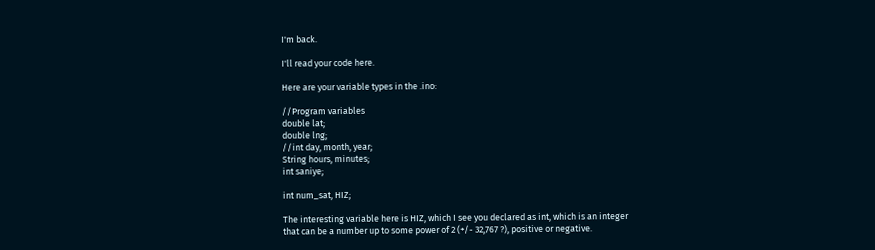I'm back.

I'll read your code here.

Here are your variable types in the .ino:

//Program variables
double lat;
double lng;
//int day, month, year;
String hours, minutes;
int saniye;

int num_sat, HIZ;

The interesting variable here is HIZ, which I see you declared as int, which is an integer that can be a number up to some power of 2 (+/- 32,767 ?), positive or negative.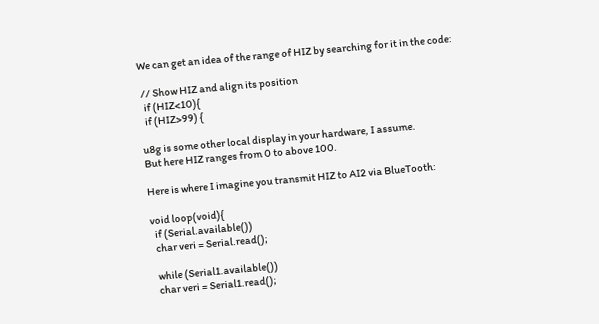We can get an idea of the range of HIZ by searching for it in the code:

 // Show HIZ and align its position
  if (HIZ<10){
  if (HIZ>99) {

u8g is some other local display in your hardware, I assume.
But here HIZ ranges from 0 to above 100.

Here is where I imagine you transmit HIZ to AI2 via BlueTooth:

void loop(void){
  if (Serial.available())
  char veri = Serial.read();

  while (Serial1.available())
  char veri = Serial1.read();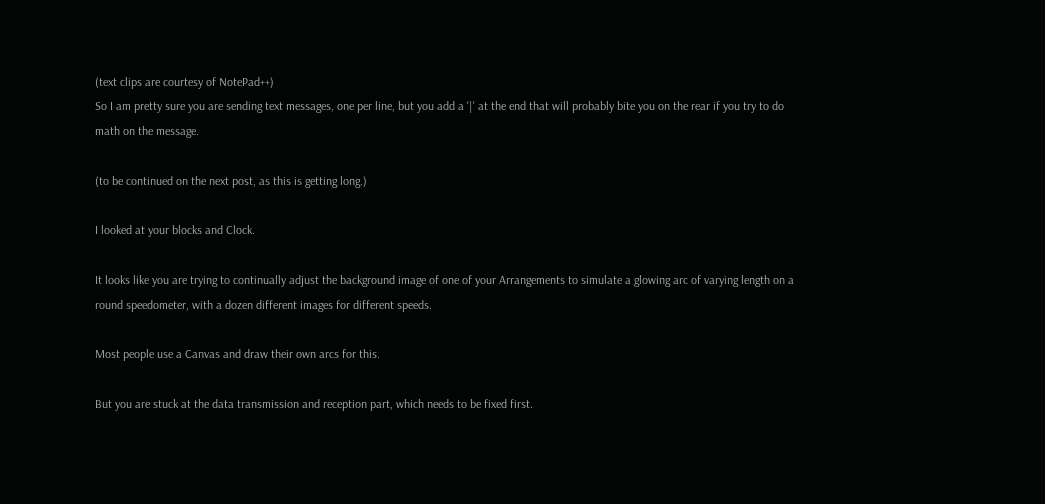(text clips are courtesy of NotePad++)
So I am pretty sure you are sending text messages, one per line, but you add a '|' at the end that will probably bite you on the rear if you try to do math on the message.

(to be continued on the next post, as this is getting long.)

I looked at your blocks and Clock.

It looks like you are trying to continually adjust the background image of one of your Arrangements to simulate a glowing arc of varying length on a round speedometer, with a dozen different images for different speeds.

Most people use a Canvas and draw their own arcs for this.

But you are stuck at the data transmission and reception part, which needs to be fixed first.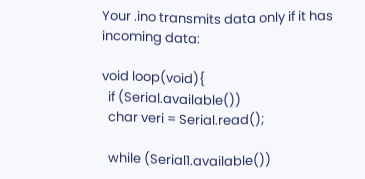Your .ino transmits data only if it has incoming data:

void loop(void){
  if (Serial.available())
  char veri = Serial.read();

  while (Serial1.available())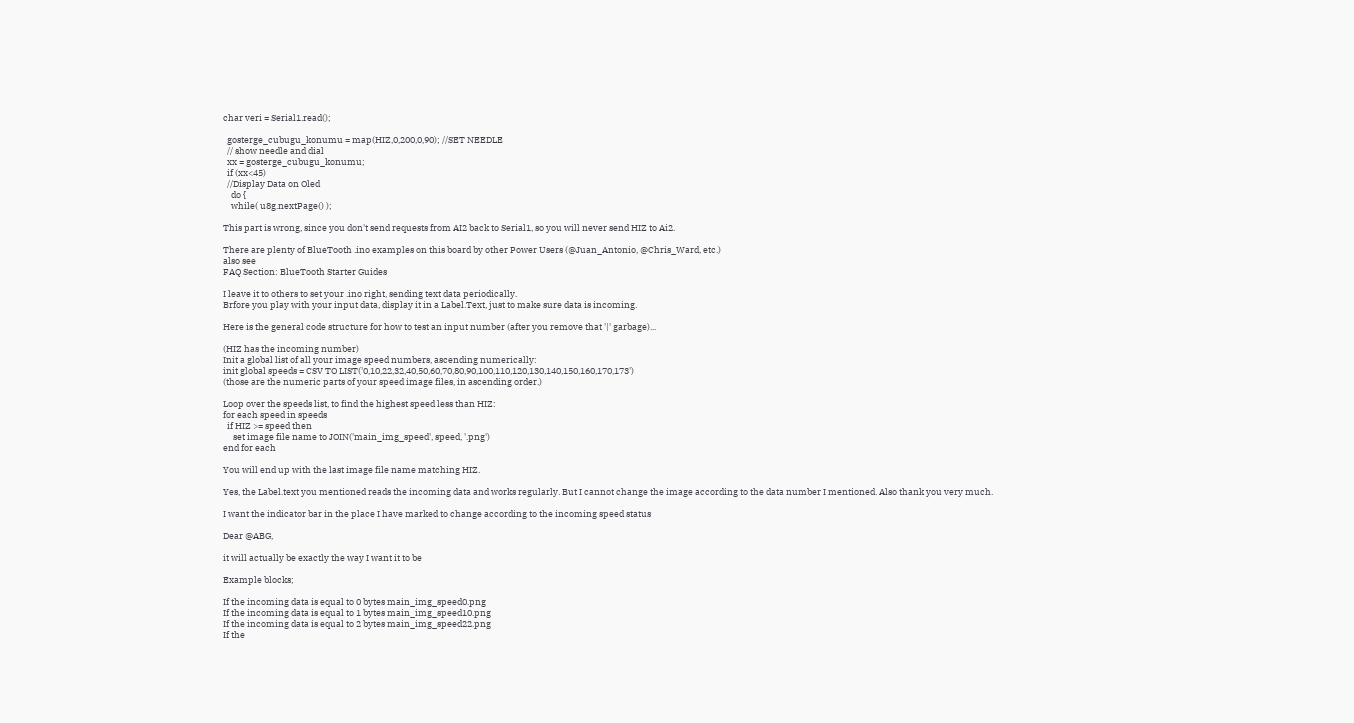char veri = Serial1.read();

  gosterge_cubugu_konumu = map(HIZ,0,200,0,90); //SET NEEDLE
  // show needle and dial
  xx = gosterge_cubugu_konumu;
  if (xx<45)
  //Display Data on Oled
    do {
    while( u8g.nextPage() );

This part is wrong, since you don't send requests from AI2 back to Serial1, so you will never send HIZ to Ai2.

There are plenty of BlueTooth .ino examples on this board by other Power Users (@Juan_Antonio, @Chris_Ward, etc.)
also see
FAQ Section: BlueTooth Starter Guides

I leave it to others to set your .ino right, sending text data periodically.
Brfore you play with your input data, display it in a Label.Text, just to make sure data is incoming.

Here is the general code structure for how to test an input number (after you remove that '|' garbage)...

(HIZ has the incoming number)
Init a global list of all your image speed numbers, ascending numerically:
init global speeds = CSV TO LIST('0,10,22,32,40,50,60,70,80,90,100,110,120,130,140,150,160,170,173')
(those are the numeric parts of your speed image files, in ascending order.)

Loop over the speeds list, to find the highest speed less than HIZ:
for each speed in speeds
  if HIZ >= speed then
     set image file name to JOIN('main_img_speed', speed, '.png')
end for each

You will end up with the last image file name matching HIZ.

Yes, the Label.text you mentioned reads the incoming data and works regularly. But I cannot change the image according to the data number I mentioned. Also thank you very much.

I want the indicator bar in the place I have marked to change according to the incoming speed status

Dear @ABG,

it will actually be exactly the way I want it to be

Example blocks;

If the incoming data is equal to 0 bytes main_img_speed0.png
If the incoming data is equal to 1 bytes main_img_speed10.png
If the incoming data is equal to 2 bytes main_img_speed22.png
If the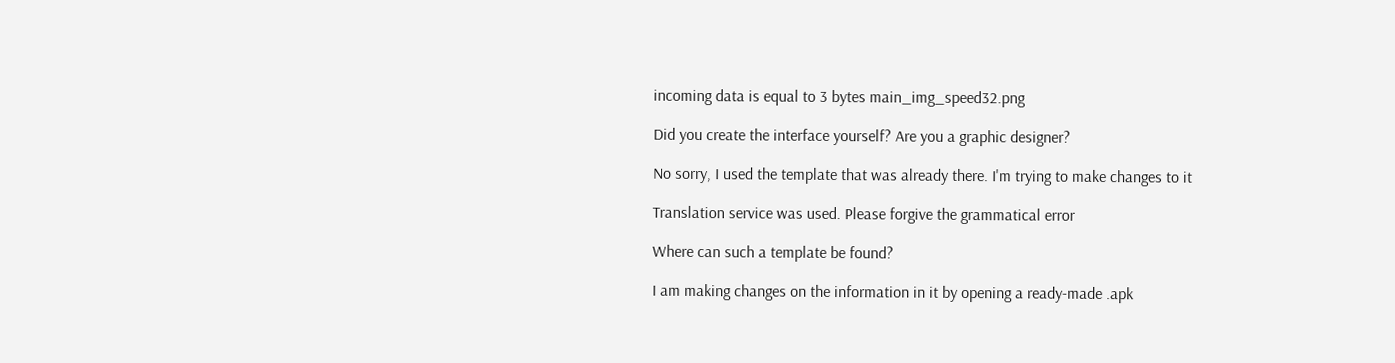incoming data is equal to 3 bytes main_img_speed32.png

Did you create the interface yourself? Are you a graphic designer?

No sorry, I used the template that was already there. I'm trying to make changes to it

Translation service was used. Please forgive the grammatical error

Where can such a template be found?

I am making changes on the information in it by opening a ready-made .apk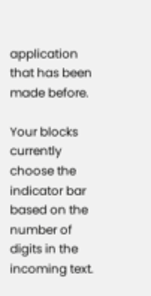application that has been made before.

Your blocks currently choose the indicator bar based on the number of digits in the incoming text.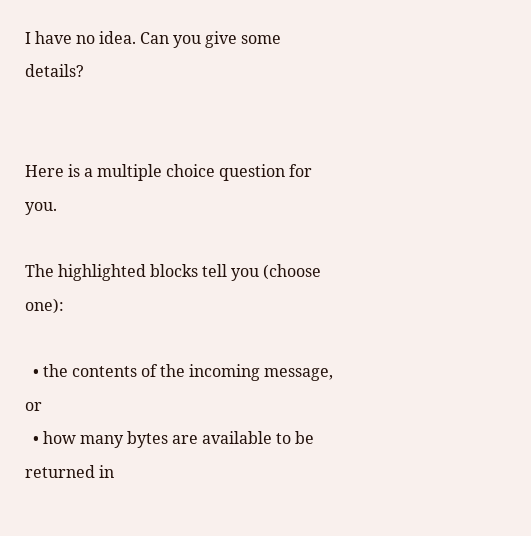I have no idea. Can you give some details?


Here is a multiple choice question for you.

The highlighted blocks tell you (choose one):

  • the contents of the incoming message, or
  • how many bytes are available to be returned in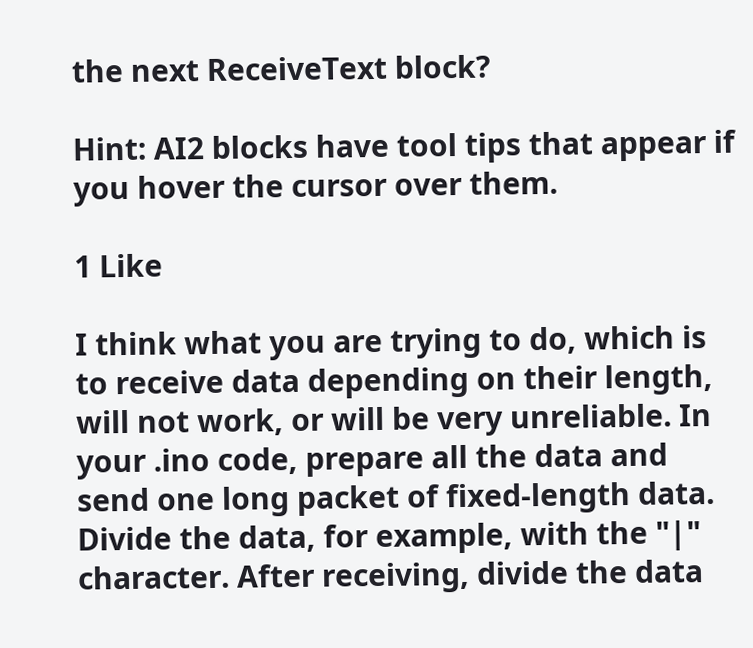the next ReceiveText block?

Hint: AI2 blocks have tool tips that appear if you hover the cursor over them.

1 Like

I think what you are trying to do, which is to receive data depending on their length, will not work, or will be very unreliable. In your .ino code, prepare all the data and send one long packet of fixed-length data. Divide the data, for example, with the "|" character. After receiving, divide the data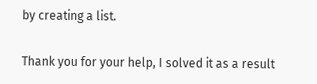by creating a list.

Thank you for your help, I solved it as a result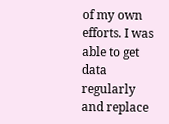of my own efforts. I was able to get data regularly and replace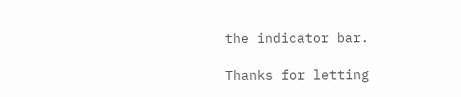the indicator bar.

Thanks for letting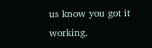us know you got it working.